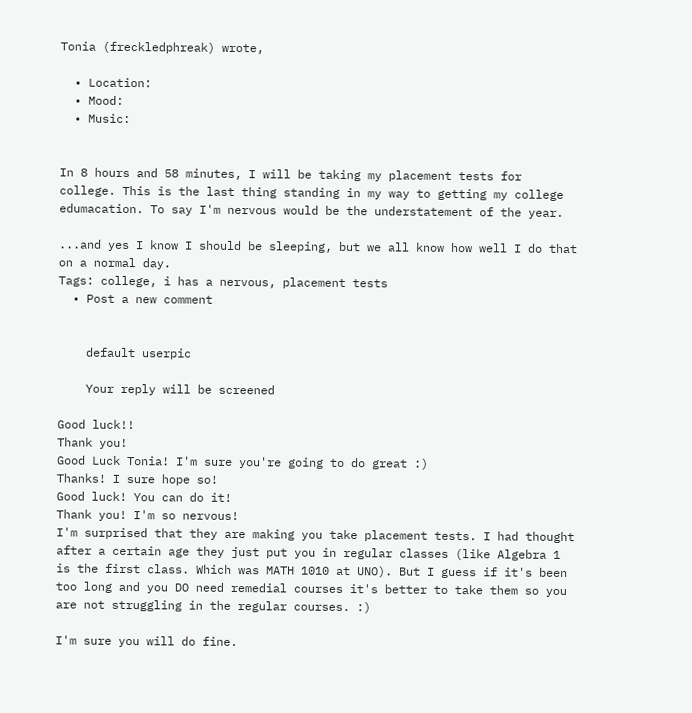Tonia (freckledphreak) wrote,

  • Location:
  • Mood:
  • Music:


In 8 hours and 58 minutes, I will be taking my placement tests for college. This is the last thing standing in my way to getting my college edumacation. To say I'm nervous would be the understatement of the year.

...and yes I know I should be sleeping, but we all know how well I do that on a normal day.
Tags: college, i has a nervous, placement tests
  • Post a new comment


    default userpic

    Your reply will be screened

Good luck!!
Thank you!
Good Luck Tonia! I'm sure you're going to do great :)
Thanks! I sure hope so!
Good luck! You can do it!
Thank you! I'm so nervous!
I'm surprised that they are making you take placement tests. I had thought after a certain age they just put you in regular classes (like Algebra 1 is the first class. Which was MATH 1010 at UNO). But I guess if it's been too long and you DO need remedial courses it's better to take them so you are not struggling in the regular courses. :)

I'm sure you will do fine.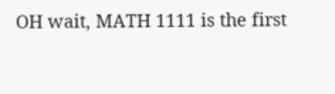OH wait, MATH 1111 is the first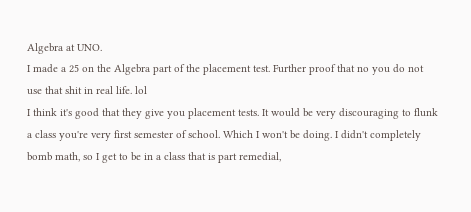Algebra at UNO.
I made a 25 on the Algebra part of the placement test. Further proof that no you do not use that shit in real life. lol
I think it's good that they give you placement tests. It would be very discouraging to flunk a class you're very first semester of school. Which I won't be doing. I didn't completely bomb math, so I get to be in a class that is part remedial,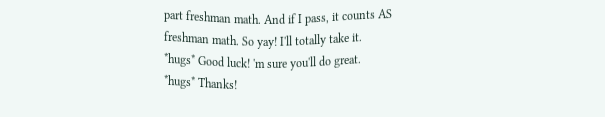part freshman math. And if I pass, it counts AS freshman math. So yay! I'll totally take it.
*hugs* Good luck! 'm sure you'll do great.
*hugs* Thanks!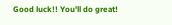Good luck!! You'll do great!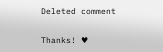Deleted comment

Thanks! ♥